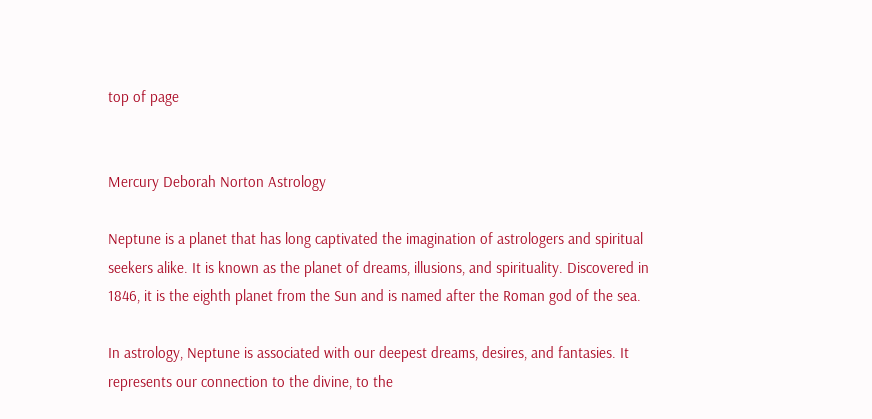top of page


Mercury Deborah Norton Astrology

Neptune is a planet that has long captivated the imagination of astrologers and spiritual seekers alike. It is known as the planet of dreams, illusions, and spirituality. Discovered in 1846, it is the eighth planet from the Sun and is named after the Roman god of the sea.

In astrology, Neptune is associated with our deepest dreams, desires, and fantasies. It represents our connection to the divine, to the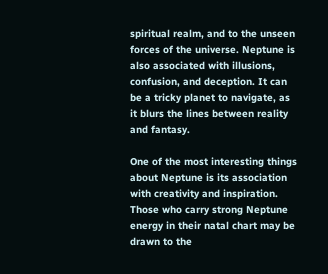spiritual realm, and to the unseen forces of the universe. Neptune is also associated with illusions, confusion, and deception. It can be a tricky planet to navigate, as it blurs the lines between reality and fantasy.

One of the most interesting things about Neptune is its association with creativity and inspiration. Those who carry strong Neptune energy in their natal chart may be drawn to the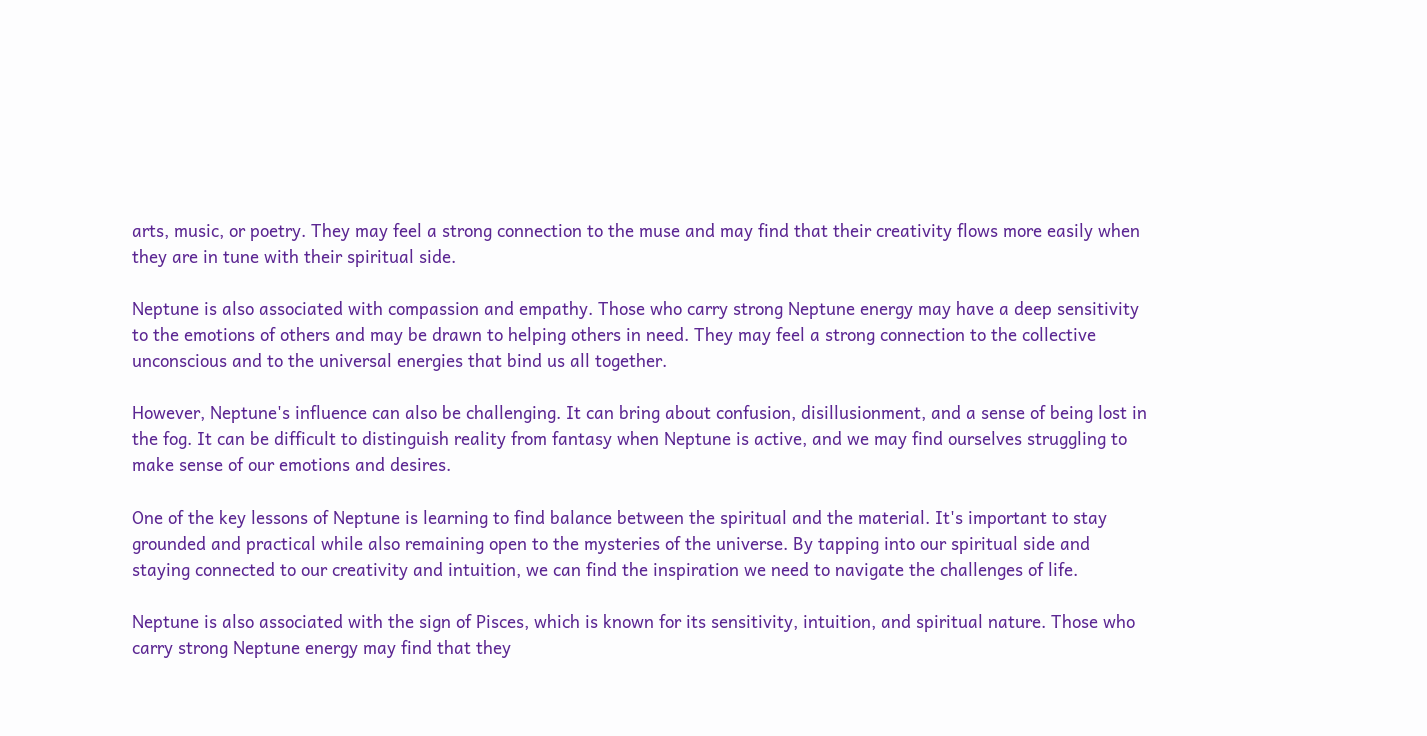arts, music, or poetry. They may feel a strong connection to the muse and may find that their creativity flows more easily when they are in tune with their spiritual side.

Neptune is also associated with compassion and empathy. Those who carry strong Neptune energy may have a deep sensitivity to the emotions of others and may be drawn to helping others in need. They may feel a strong connection to the collective unconscious and to the universal energies that bind us all together.

However, Neptune's influence can also be challenging. It can bring about confusion, disillusionment, and a sense of being lost in the fog. It can be difficult to distinguish reality from fantasy when Neptune is active, and we may find ourselves struggling to make sense of our emotions and desires.

One of the key lessons of Neptune is learning to find balance between the spiritual and the material. It's important to stay grounded and practical while also remaining open to the mysteries of the universe. By tapping into our spiritual side and staying connected to our creativity and intuition, we can find the inspiration we need to navigate the challenges of life.

Neptune is also associated with the sign of Pisces, which is known for its sensitivity, intuition, and spiritual nature. Those who carry strong Neptune energy may find that they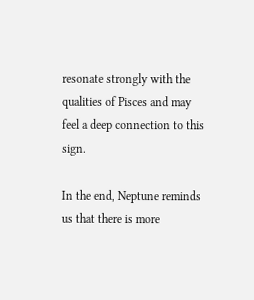resonate strongly with the qualities of Pisces and may feel a deep connection to this sign.

In the end, Neptune reminds us that there is more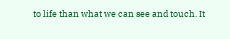to life than what we can see and touch. It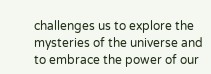challenges us to explore the mysteries of the universe and to embrace the power of our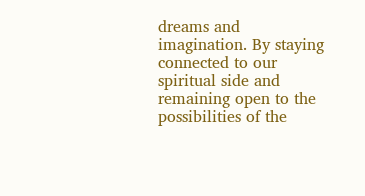dreams and imagination. By staying connected to our spiritual side and remaining open to the possibilities of the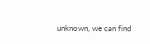unknown, we can find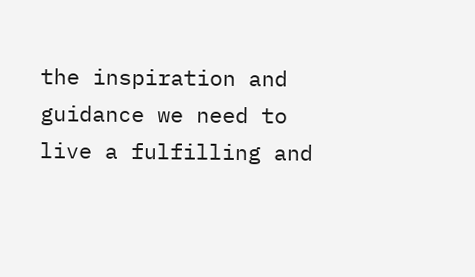the inspiration and guidance we need to live a fulfilling and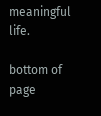meaningful life.

bottom of page